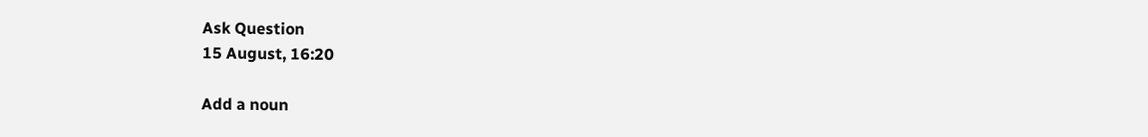Ask Question
15 August, 16:20

Add a noun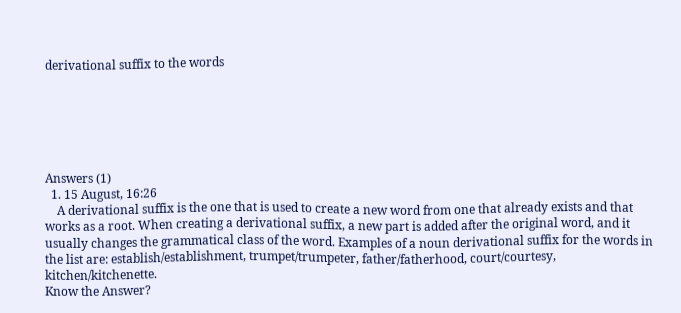derivational suffix to the words






Answers (1)
  1. 15 August, 16:26
    A derivational suffix is the one that is used to create a new word from one that already exists and that works as a root. When creating a derivational suffix, a new part is added after the original word, and it usually changes the grammatical class of the word. Examples of a noun derivational suffix for the words in the list are: establish/establishment, trumpet/trumpeter, father/fatherhood, court/courtesy, kitchen/kitchenette.
Know the Answer?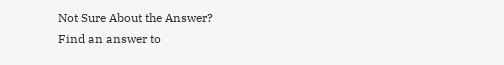Not Sure About the Answer?
Find an answer to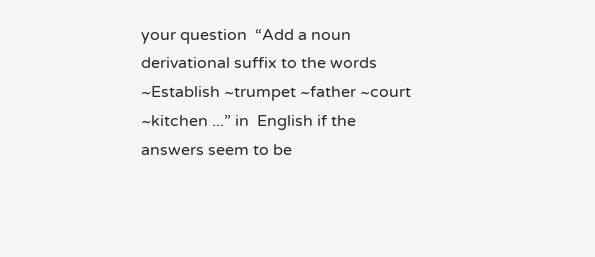your question  “Add a noun derivational suffix to the words ~Establish ~trumpet ~father ~court ~kitchen ...” in  English if the answers seem to be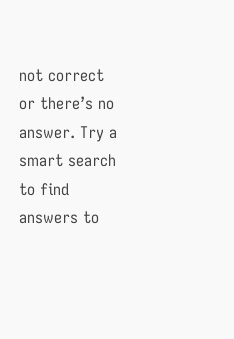not correct or there’s no answer. Try a smart search to find answers to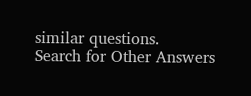similar questions.
Search for Other Answers